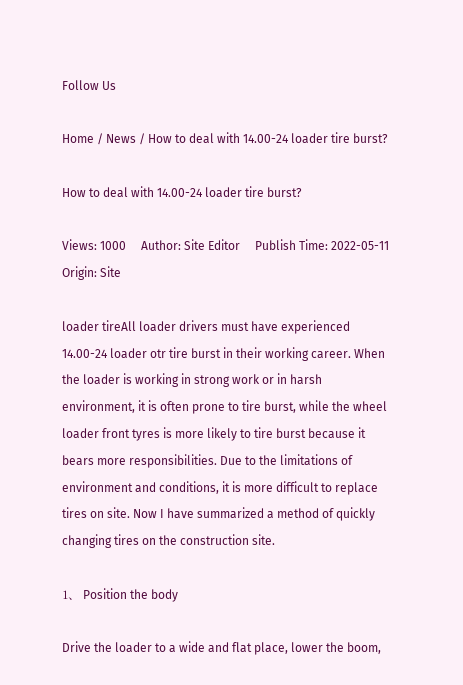Follow Us

Home / News / How to deal with 14.00-24 loader tire burst?

How to deal with 14.00-24 loader tire burst?

Views: 1000     Author: Site Editor     Publish Time: 2022-05-11      Origin: Site

loader tireAll loader drivers must have experienced 14.00-24 loader otr tire burst in their working career. When the loader is working in strong work or in harsh environment, it is often prone to tire burst, while the wheel loader front tyres is more likely to tire burst because it bears more responsibilities. Due to the limitations of environment and conditions, it is more difficult to replace tires on site. Now I have summarized a method of quickly changing tires on the construction site.

1、 Position the body

Drive the loader to a wide and flat place, lower the boom,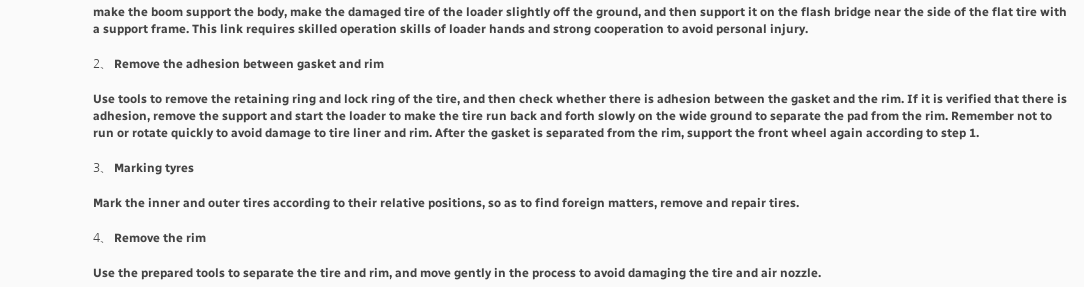make the boom support the body, make the damaged tire of the loader slightly off the ground, and then support it on the flash bridge near the side of the flat tire with a support frame. This link requires skilled operation skills of loader hands and strong cooperation to avoid personal injury.

2、 Remove the adhesion between gasket and rim

Use tools to remove the retaining ring and lock ring of the tire, and then check whether there is adhesion between the gasket and the rim. If it is verified that there is adhesion, remove the support and start the loader to make the tire run back and forth slowly on the wide ground to separate the pad from the rim. Remember not to run or rotate quickly to avoid damage to tire liner and rim. After the gasket is separated from the rim, support the front wheel again according to step 1.

3、 Marking tyres

Mark the inner and outer tires according to their relative positions, so as to find foreign matters, remove and repair tires.

4、 Remove the rim

Use the prepared tools to separate the tire and rim, and move gently in the process to avoid damaging the tire and air nozzle.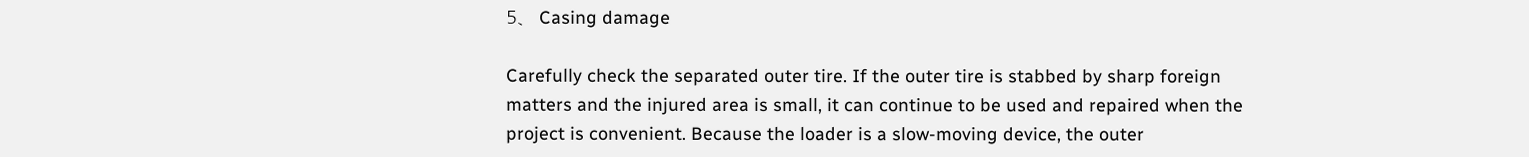5、 Casing damage

Carefully check the separated outer tire. If the outer tire is stabbed by sharp foreign matters and the injured area is small, it can continue to be used and repaired when the project is convenient. Because the loader is a slow-moving device, the outer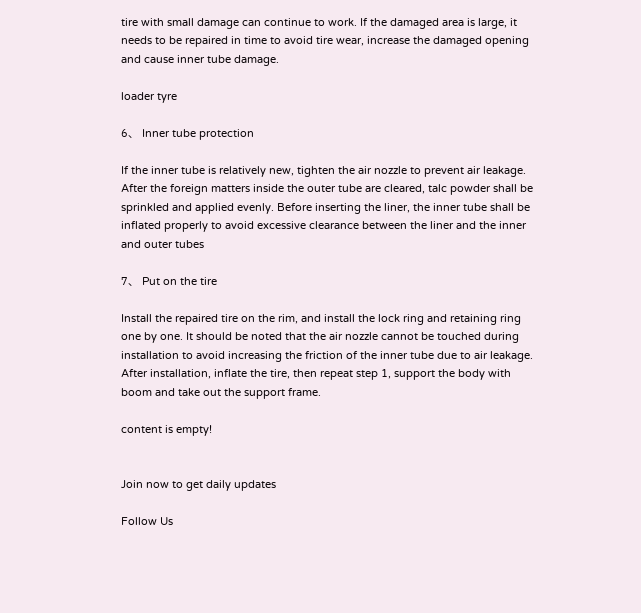tire with small damage can continue to work. If the damaged area is large, it needs to be repaired in time to avoid tire wear, increase the damaged opening and cause inner tube damage.

loader tyre

6、 Inner tube protection

If the inner tube is relatively new, tighten the air nozzle to prevent air leakage. After the foreign matters inside the outer tube are cleared, talc powder shall be sprinkled and applied evenly. Before inserting the liner, the inner tube shall be inflated properly to avoid excessive clearance between the liner and the inner and outer tubes

7、 Put on the tire

Install the repaired tire on the rim, and install the lock ring and retaining ring one by one. It should be noted that the air nozzle cannot be touched during installation to avoid increasing the friction of the inner tube due to air leakage. After installation, inflate the tire, then repeat step 1, support the body with boom and take out the support frame.

content is empty!


Join now to get daily updates

Follow Us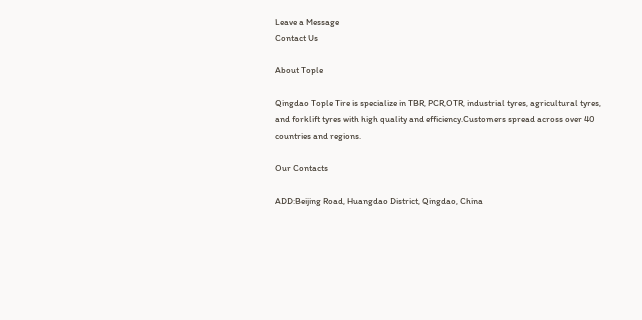Leave a Message
Contact Us

About Tople

Qingdao Tople Tire is specialize in TBR, PCR,OTR, industrial tyres, agricultural tyres, and forklift tyres with high quality and efficiency.Customers spread across over 40 countries and regions.

Our Contacts

ADD:Beijing Road, Huangdao District, Qingdao, China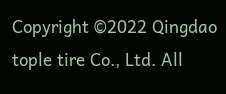Copyright ©2022 Qingdao tople tire Co., Ltd. All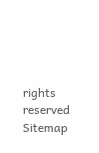rights reserved  Sitemap